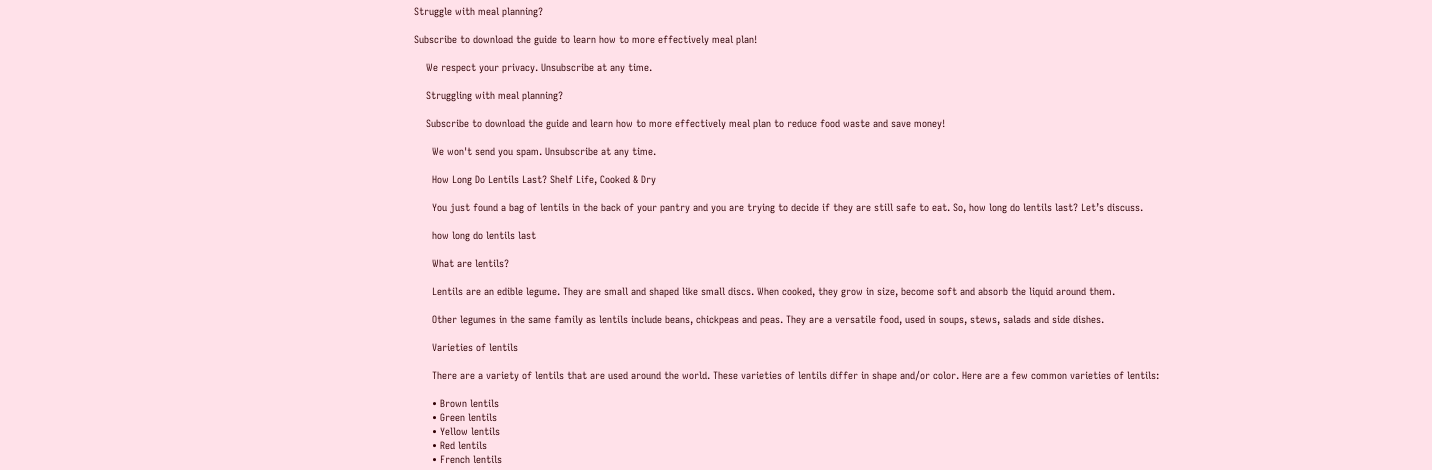Struggle with meal planning?

Subscribe to download the guide to learn how to more effectively meal plan!

    We respect your privacy. Unsubscribe at any time.

    Struggling with meal planning?

    Subscribe to download the guide and learn how to more effectively meal plan to reduce food waste and save money!

      We won't send you spam. Unsubscribe at any time.

      How Long Do Lentils Last? Shelf Life, Cooked & Dry

      You just found a bag of lentils in the back of your pantry and you are trying to decide if they are still safe to eat. So, how long do lentils last? Let’s discuss.

      how long do lentils last

      What are lentils?

      Lentils are an edible legume. They are small and shaped like small discs. When cooked, they grow in size, become soft and absorb the liquid around them.

      Other legumes in the same family as lentils include beans, chickpeas and peas. They are a versatile food, used in soups, stews, salads and side dishes.

      Varieties of lentils

      There are a variety of lentils that are used around the world. These varieties of lentils differ in shape and/or color. Here are a few common varieties of lentils:

      • Brown lentils
      • Green lentils
      • Yellow lentils
      • Red lentils
      • French lentils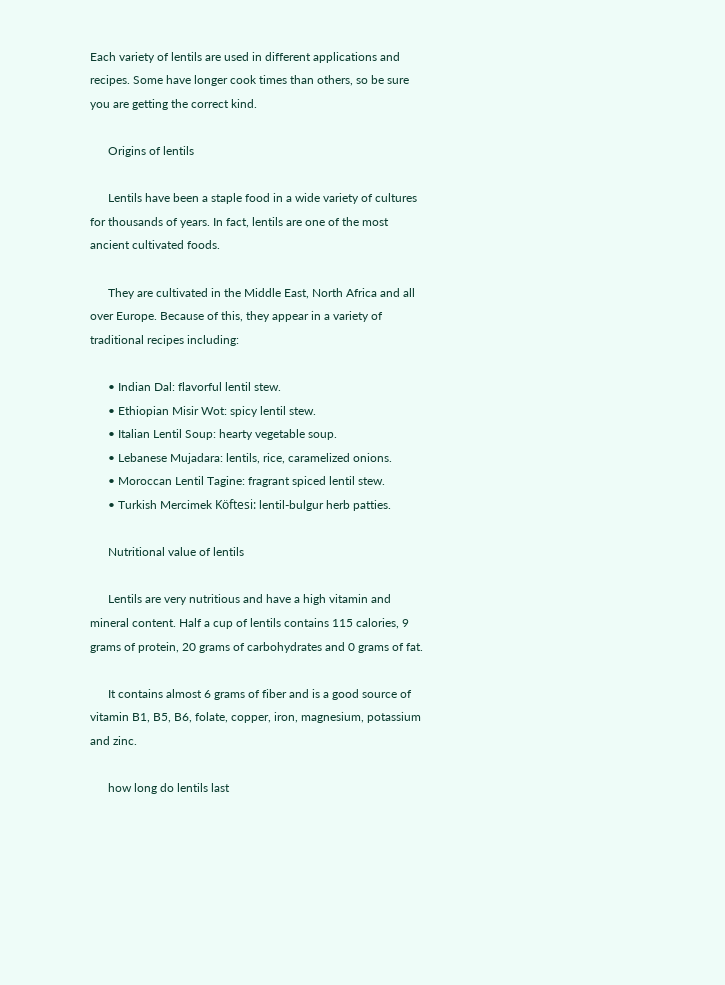Each variety of lentils are used in different applications and recipes. Some have longer cook times than others, so be sure you are getting the correct kind.

      Origins of lentils

      Lentils have been a staple food in a wide variety of cultures for thousands of years. In fact, lentils are one of the most ancient cultivated foods.

      They are cultivated in the Middle East, North Africa and all over Europe. Because of this, they appear in a variety of traditional recipes including:

      • Indian Dal: flavorful lentil stew.
      • Ethiopian Misir Wot: spicy lentil stew.
      • Italian Lentil Soup: hearty vegetable soup.
      • Lebanese Mujadara: lentils, rice, caramelized onions.
      • Moroccan Lentil Tagine: fragrant spiced lentil stew.
      • Turkish Mercimek Köftesi: lentil-bulgur herb patties.

      Nutritional value of lentils

      Lentils are very nutritious and have a high vitamin and mineral content. Half a cup of lentils contains 115 calories, 9 grams of protein, 20 grams of carbohydrates and 0 grams of fat.

      It contains almost 6 grams of fiber and is a good source of vitamin B1, B5, B6, folate, copper, iron, magnesium, potassium and zinc.

      how long do lentils last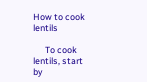How to cook lentils

      To cook lentils, start by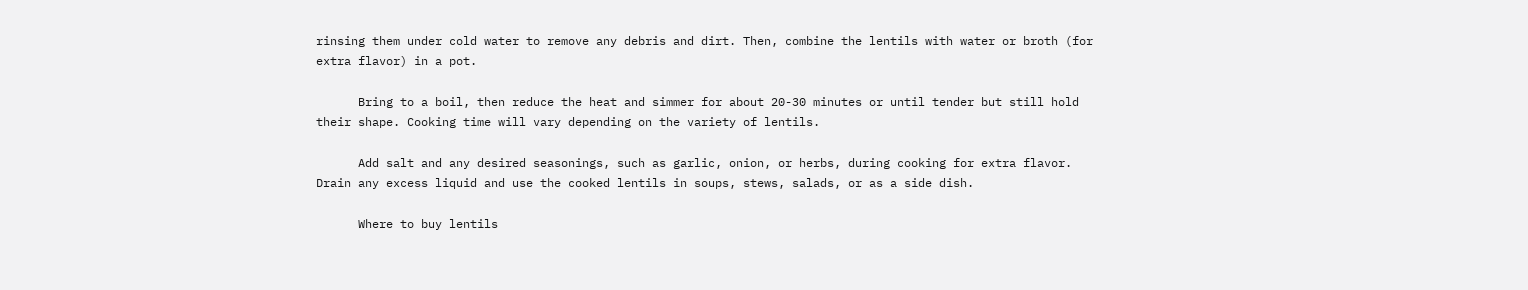rinsing them under cold water to remove any debris and dirt. Then, combine the lentils with water or broth (for extra flavor) in a pot.

      Bring to a boil, then reduce the heat and simmer for about 20-30 minutes or until tender but still hold their shape. Cooking time will vary depending on the variety of lentils.

      Add salt and any desired seasonings, such as garlic, onion, or herbs, during cooking for extra flavor. Drain any excess liquid and use the cooked lentils in soups, stews, salads, or as a side dish.

      Where to buy lentils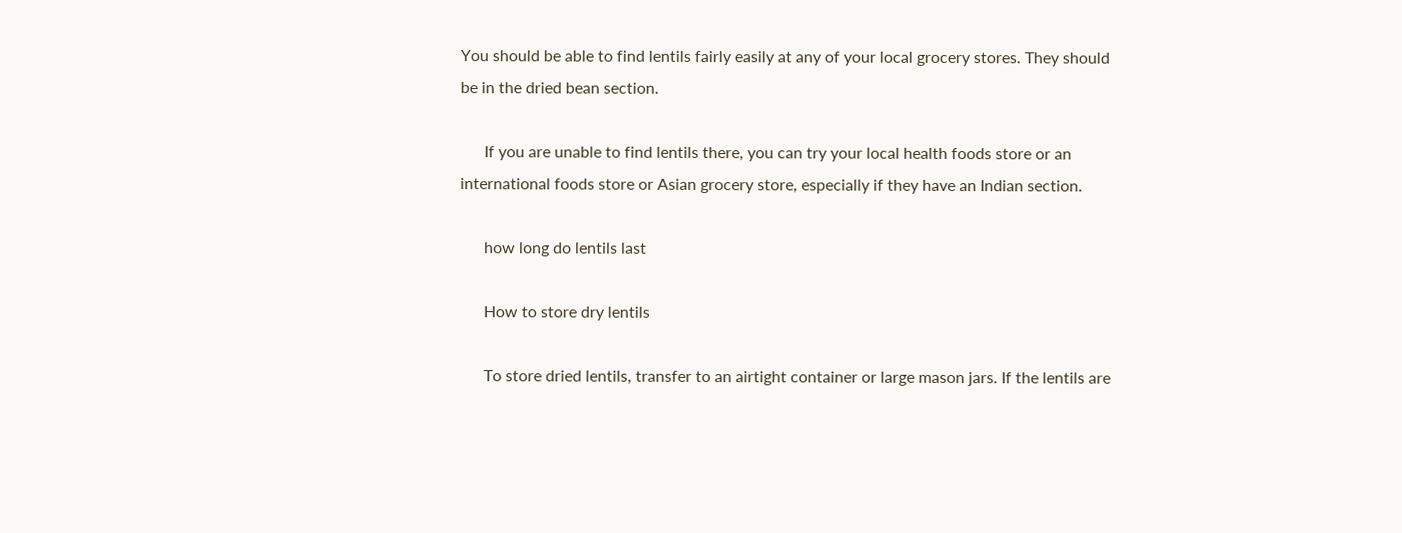You should be able to find lentils fairly easily at any of your local grocery stores. They should be in the dried bean section.

      If you are unable to find lentils there, you can try your local health foods store or an international foods store or Asian grocery store, especially if they have an Indian section.

      how long do lentils last

      How to store dry lentils

      To store dried lentils, transfer to an airtight container or large mason jars. If the lentils are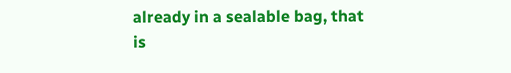already in a sealable bag, that is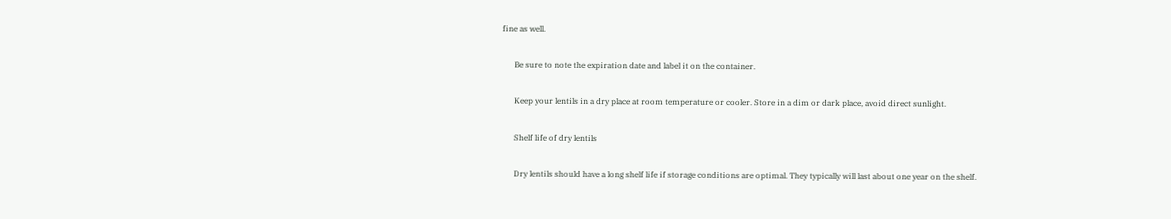fine as well.

      Be sure to note the expiration date and label it on the container.

      Keep your lentils in a dry place at room temperature or cooler. Store in a dim or dark place, avoid direct sunlight.

      Shelf life of dry lentils

      Dry lentils should have a long shelf life if storage conditions are optimal. They typically will last about one year on the shelf.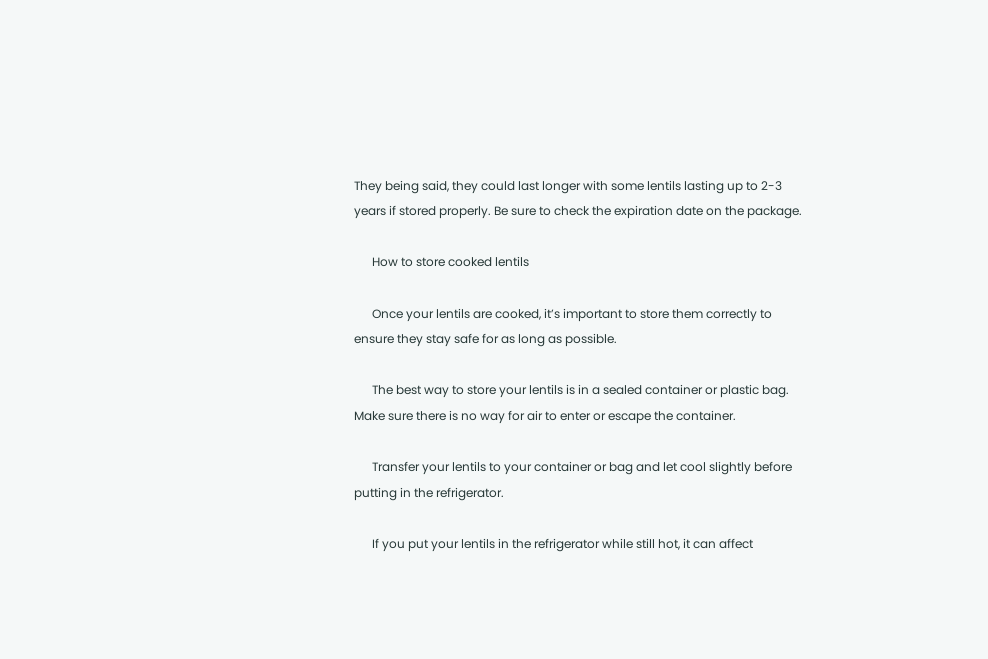They being said, they could last longer with some lentils lasting up to 2-3 years if stored properly. Be sure to check the expiration date on the package.

      How to store cooked lentils

      Once your lentils are cooked, it’s important to store them correctly to ensure they stay safe for as long as possible.

      The best way to store your lentils is in a sealed container or plastic bag. Make sure there is no way for air to enter or escape the container.

      Transfer your lentils to your container or bag and let cool slightly before putting in the refrigerator.

      If you put your lentils in the refrigerator while still hot, it can affect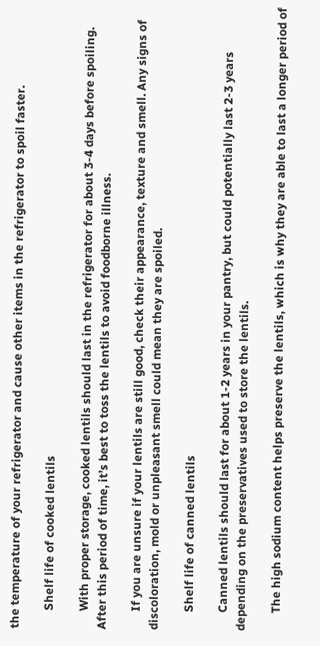the temperature of your refrigerator and cause other items in the refrigerator to spoil faster.

      Shelf life of cooked lentils

      With proper storage, cooked lentils should last in the refrigerator for about 3-4 days before spoiling. After this period of time, it’s best to toss the lentils to avoid foodborne illness.

      If you are unsure if your lentils are still good, check their appearance, texture and smell. Any signs of discoloration, mold or unpleasant smell could mean they are spoiled.

      Shelf life of canned lentils

      Canned lentils should last for about 1-2 years in your pantry, but could potentially last 2-3 years depending on the preservatives used to store the lentils.

      The high sodium content helps preserve the lentils, which is why they are able to last a longer period of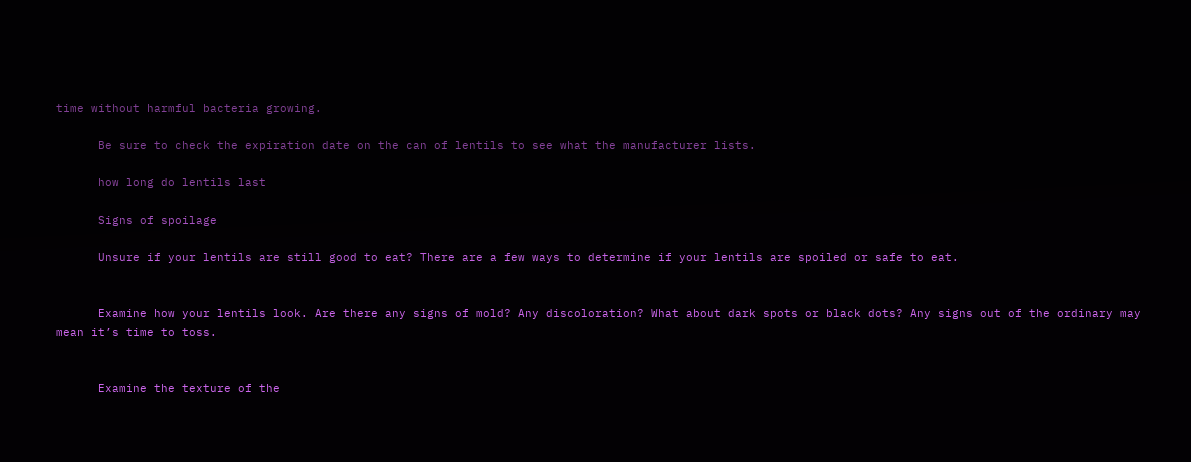time without harmful bacteria growing.

      Be sure to check the expiration date on the can of lentils to see what the manufacturer lists.

      how long do lentils last

      Signs of spoilage

      Unsure if your lentils are still good to eat? There are a few ways to determine if your lentils are spoiled or safe to eat.


      Examine how your lentils look. Are there any signs of mold? Any discoloration? What about dark spots or black dots? Any signs out of the ordinary may mean it’s time to toss.


      Examine the texture of the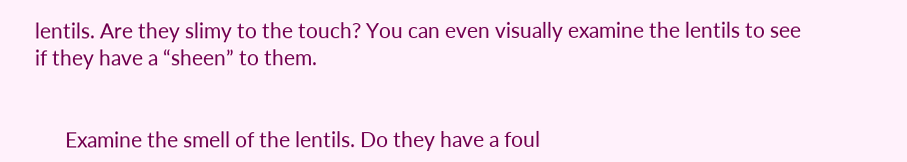lentils. Are they slimy to the touch? You can even visually examine the lentils to see if they have a “sheen” to them.


      Examine the smell of the lentils. Do they have a foul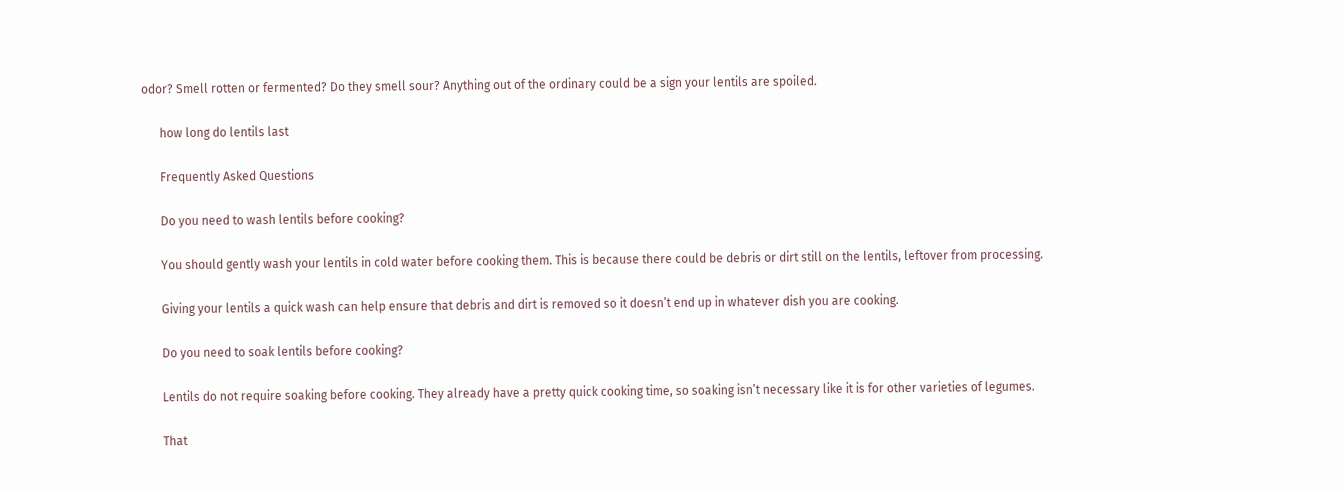odor? Smell rotten or fermented? Do they smell sour? Anything out of the ordinary could be a sign your lentils are spoiled.

      how long do lentils last

      Frequently Asked Questions

      Do you need to wash lentils before cooking?

      You should gently wash your lentils in cold water before cooking them. This is because there could be debris or dirt still on the lentils, leftover from processing.

      Giving your lentils a quick wash can help ensure that debris and dirt is removed so it doesn’t end up in whatever dish you are cooking.

      Do you need to soak lentils before cooking?

      Lentils do not require soaking before cooking. They already have a pretty quick cooking time, so soaking isn’t necessary like it is for other varieties of legumes.

      That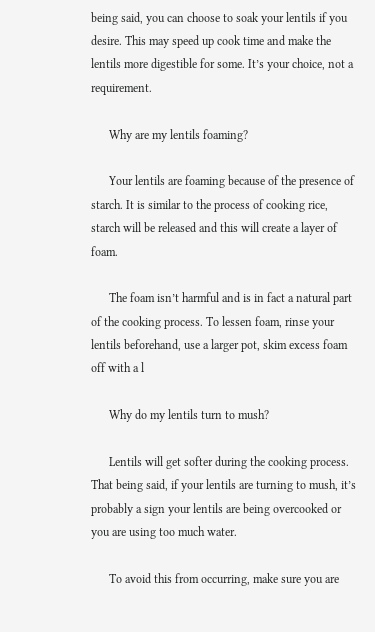being said, you can choose to soak your lentils if you desire. This may speed up cook time and make the lentils more digestible for some. It’s your choice, not a requirement.

      Why are my lentils foaming?

      Your lentils are foaming because of the presence of starch. It is similar to the process of cooking rice, starch will be released and this will create a layer of foam.

      The foam isn’t harmful and is in fact a natural part of the cooking process. To lessen foam, rinse your lentils beforehand, use a larger pot, skim excess foam off with a l

      Why do my lentils turn to mush?

      Lentils will get softer during the cooking process. That being said, if your lentils are turning to mush, it’s probably a sign your lentils are being overcooked or you are using too much water.

      To avoid this from occurring, make sure you are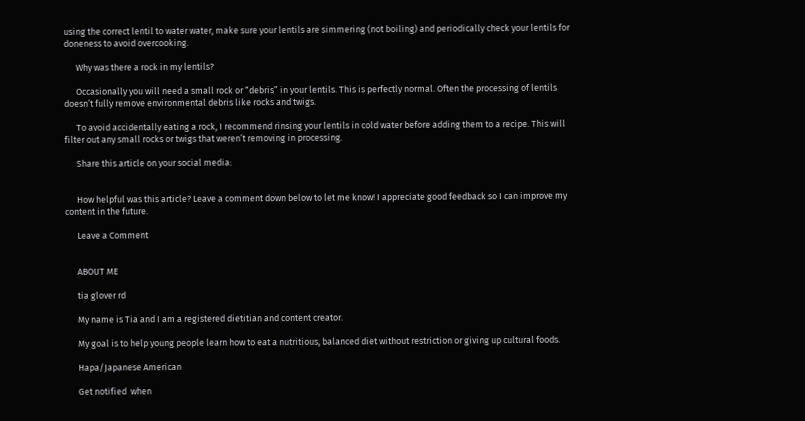using the correct lentil to water water, make sure your lentils are simmering (not boiling) and periodically check your lentils for doneness to avoid overcooking.

      Why was there a rock in my lentils?

      Occasionally you will need a small rock or “debris” in your lentils. This is perfectly normal. Often the processing of lentils doesn’t fully remove environmental debris like rocks and twigs.

      To avoid accidentally eating a rock, I recommend rinsing your lentils in cold water before adding them to a recipe. This will filter out any small rocks or twigs that weren’t removing in processing.

      Share this article on your social media:


      How helpful was this article? Leave a comment down below to let me know! I appreciate good feedback so I can improve my content in the future.

      Leave a Comment


      ABOUT ME

      tia glover rd

      My name is Tia and I am a registered dietitian and content creator.

      My goal is to help young people learn how to eat a nutritious, balanced diet without restriction or giving up cultural foods.

      Hapa/Japanese American

      Get notified  when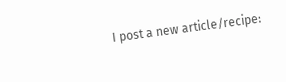I post a new article/recipe: